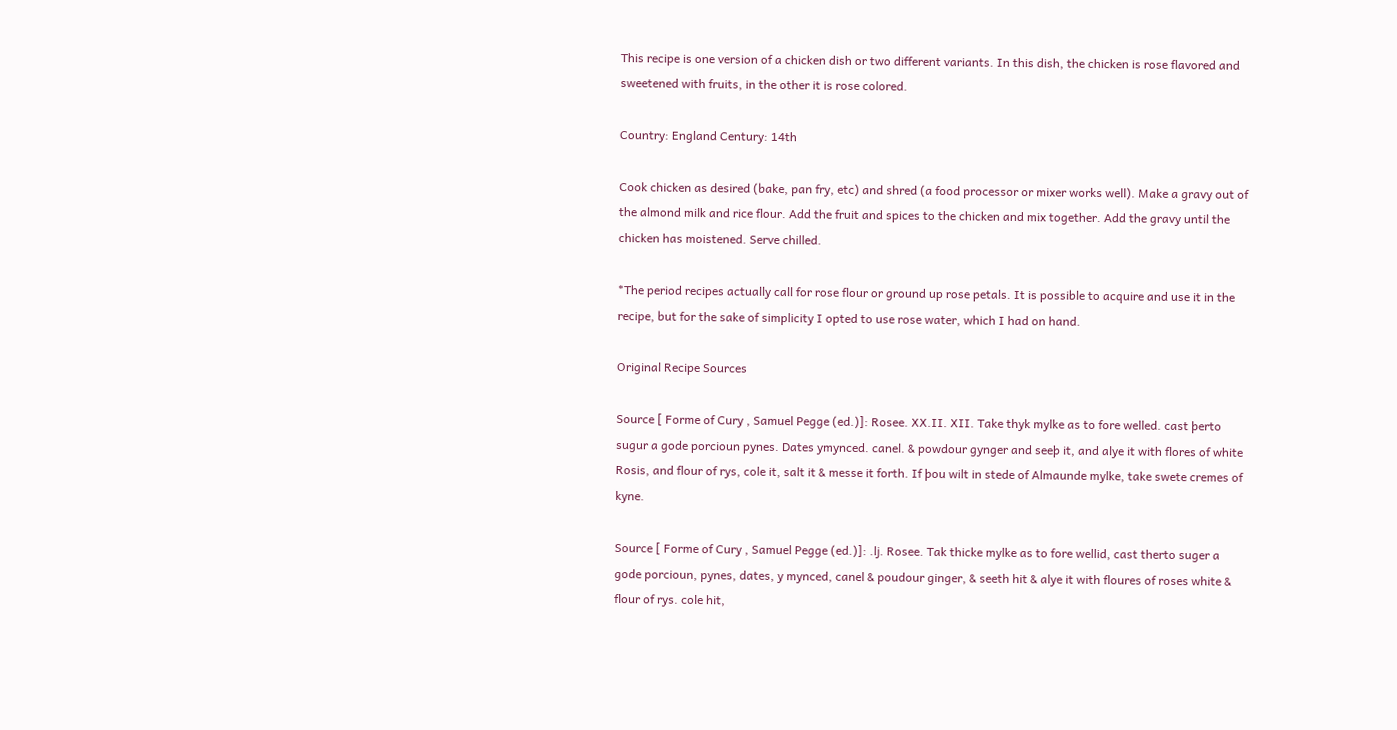This recipe is one version of a chicken dish or two different variants. In this dish, the chicken is rose flavored and sweetened with fruits, in the other it is rose colored.

Country: England Century: 14th

Cook chicken as desired (bake, pan fry, etc) and shred (a food processor or mixer works well). Make a gravy out of the almond milk and rice flour. Add the fruit and spices to the chicken and mix together. Add the gravy until the chicken has moistened. Serve chilled.

*The period recipes actually call for rose flour or ground up rose petals. It is possible to acquire and use it in the recipe, but for the sake of simplicity I opted to use rose water, which I had on hand.

Original Recipe Sources

Source [ Forme of Cury , Samuel Pegge (ed.)]: Rosee. XX.II. XII. Take thyk mylke as to fore welled. cast þerto sugur a gode porcioun pynes. Dates ymynced. canel. & powdour gynger and seeþ it, and alye it with flores of white Rosis, and flour of rys, cole it, salt it & messe it forth. If þou wilt in stede of Almaunde mylke, take swete cremes of kyne.

Source [ Forme of Cury , Samuel Pegge (ed.)]: .lj. Rosee. Tak thicke mylke as to fore wellid, cast therto suger a gode porcioun, pynes, dates, y mynced, canel & poudour ginger, & seeth hit & alye it with floures of roses white & flour of rys. cole hit,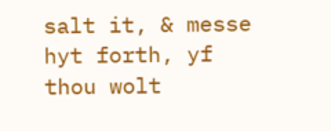salt it, & messe hyt forth, yf thou wolt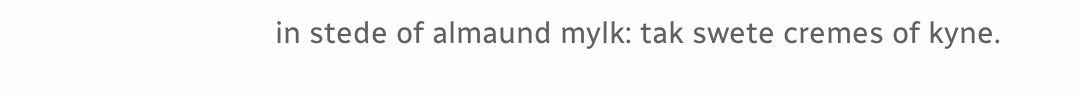in stede of almaund mylk: tak swete cremes of kyne.